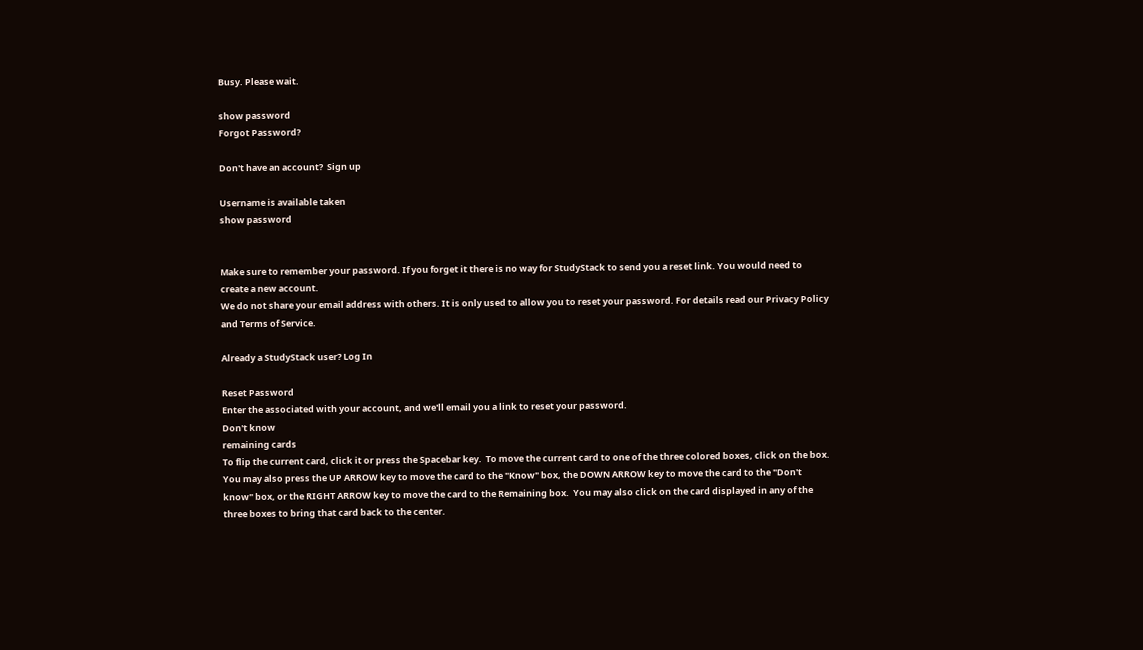Busy. Please wait.

show password
Forgot Password?

Don't have an account?  Sign up

Username is available taken
show password


Make sure to remember your password. If you forget it there is no way for StudyStack to send you a reset link. You would need to create a new account.
We do not share your email address with others. It is only used to allow you to reset your password. For details read our Privacy Policy and Terms of Service.

Already a StudyStack user? Log In

Reset Password
Enter the associated with your account, and we'll email you a link to reset your password.
Don't know
remaining cards
To flip the current card, click it or press the Spacebar key.  To move the current card to one of the three colored boxes, click on the box.  You may also press the UP ARROW key to move the card to the "Know" box, the DOWN ARROW key to move the card to the "Don't know" box, or the RIGHT ARROW key to move the card to the Remaining box.  You may also click on the card displayed in any of the three boxes to bring that card back to the center.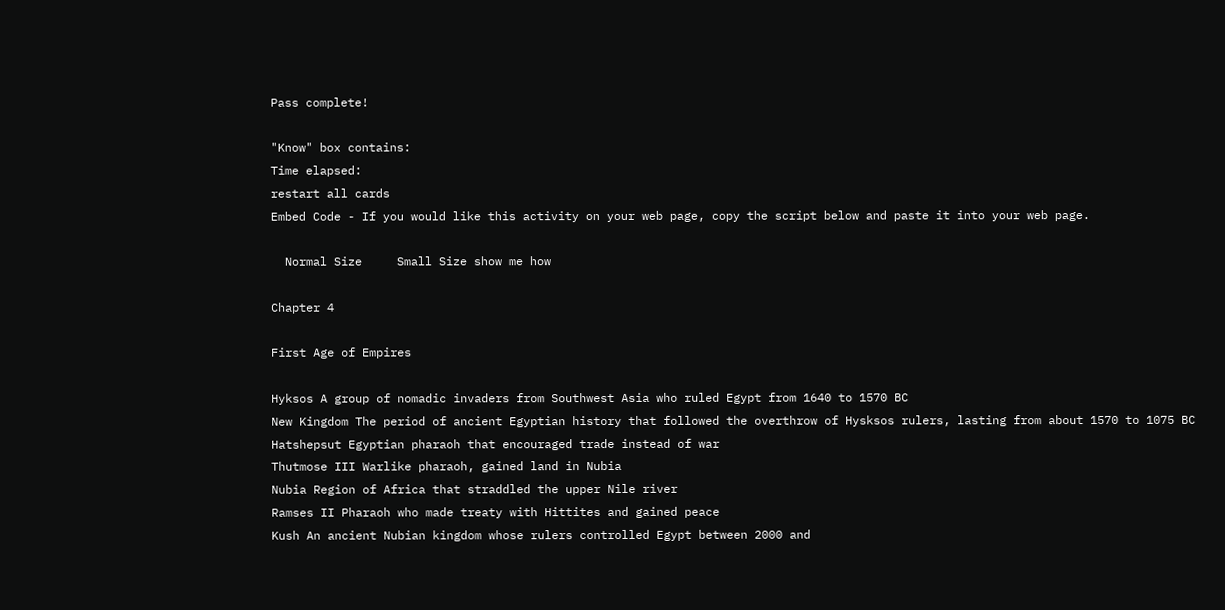Pass complete!

"Know" box contains:
Time elapsed:
restart all cards
Embed Code - If you would like this activity on your web page, copy the script below and paste it into your web page.

  Normal Size     Small Size show me how

Chapter 4

First Age of Empires

Hyksos A group of nomadic invaders from Southwest Asia who ruled Egypt from 1640 to 1570 BC
New Kingdom The period of ancient Egyptian history that followed the overthrow of Hysksos rulers, lasting from about 1570 to 1075 BC
Hatshepsut Egyptian pharaoh that encouraged trade instead of war
Thutmose III Warlike pharaoh, gained land in Nubia
Nubia Region of Africa that straddled the upper Nile river
Ramses II Pharaoh who made treaty with Hittites and gained peace
Kush An ancient Nubian kingdom whose rulers controlled Egypt between 2000 and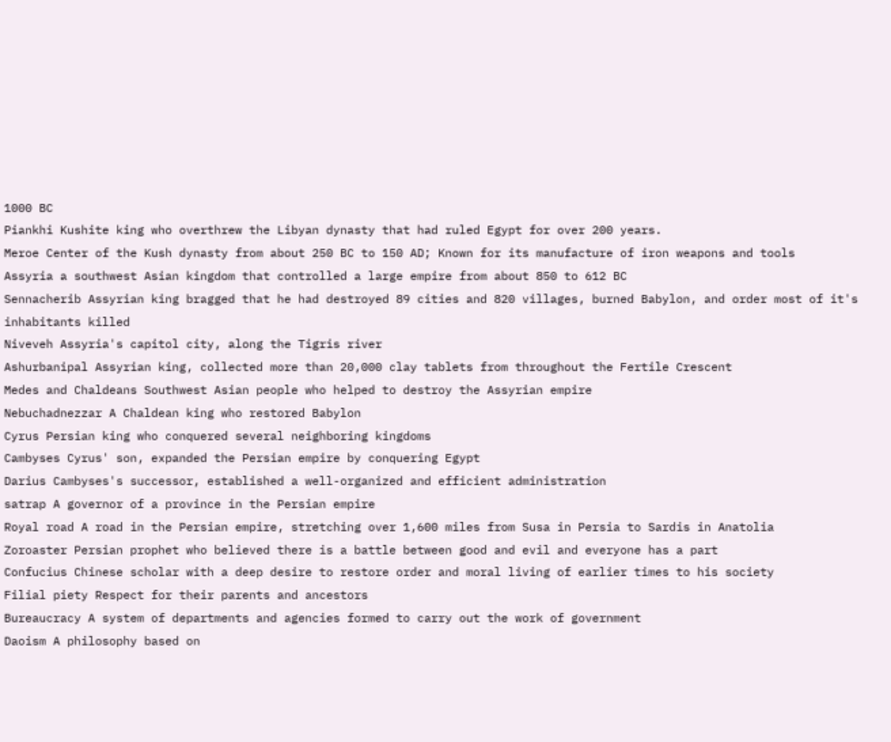1000 BC
Piankhi Kushite king who overthrew the Libyan dynasty that had ruled Egypt for over 200 years.
Meroe Center of the Kush dynasty from about 250 BC to 150 AD; Known for its manufacture of iron weapons and tools
Assyria a southwest Asian kingdom that controlled a large empire from about 850 to 612 BC
Sennacherib Assyrian king bragged that he had destroyed 89 cities and 820 villages, burned Babylon, and order most of it's inhabitants killed
Niveveh Assyria's capitol city, along the Tigris river
Ashurbanipal Assyrian king, collected more than 20,000 clay tablets from throughout the Fertile Crescent
Medes and Chaldeans Southwest Asian people who helped to destroy the Assyrian empire
Nebuchadnezzar A Chaldean king who restored Babylon
Cyrus Persian king who conquered several neighboring kingdoms
Cambyses Cyrus' son, expanded the Persian empire by conquering Egypt
Darius Cambyses's successor, established a well-organized and efficient administration
satrap A governor of a province in the Persian empire
Royal road A road in the Persian empire, stretching over 1,600 miles from Susa in Persia to Sardis in Anatolia
Zoroaster Persian prophet who believed there is a battle between good and evil and everyone has a part
Confucius Chinese scholar with a deep desire to restore order and moral living of earlier times to his society
Filial piety Respect for their parents and ancestors
Bureaucracy A system of departments and agencies formed to carry out the work of government
Daoism A philosophy based on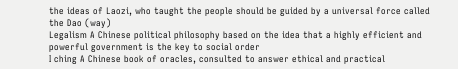the ideas of Laozi, who taught the people should be guided by a universal force called the Dao (way)
Legalism A Chinese political philosophy based on the idea that a highly efficient and powerful government is the key to social order
I ching A Chinese book of oracles, consulted to answer ethical and practical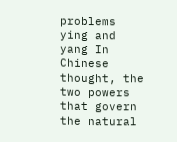problems
ying and yang In Chinese thought, the two powers that govern the natural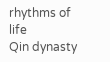rhythms of life
Qin dynasty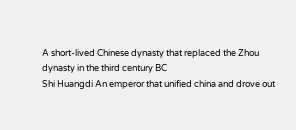A short-lived Chinese dynasty that replaced the Zhou dynasty in the third century BC
Shi Huangdi An emperor that unified china and drove out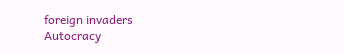foreign invaders
Autocracy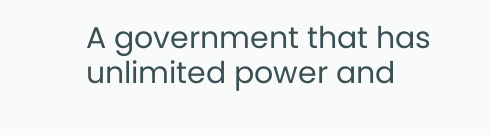A government that has unlimited power and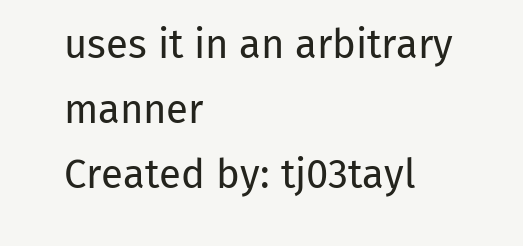uses it in an arbitrary manner
Created by: tj03tayl